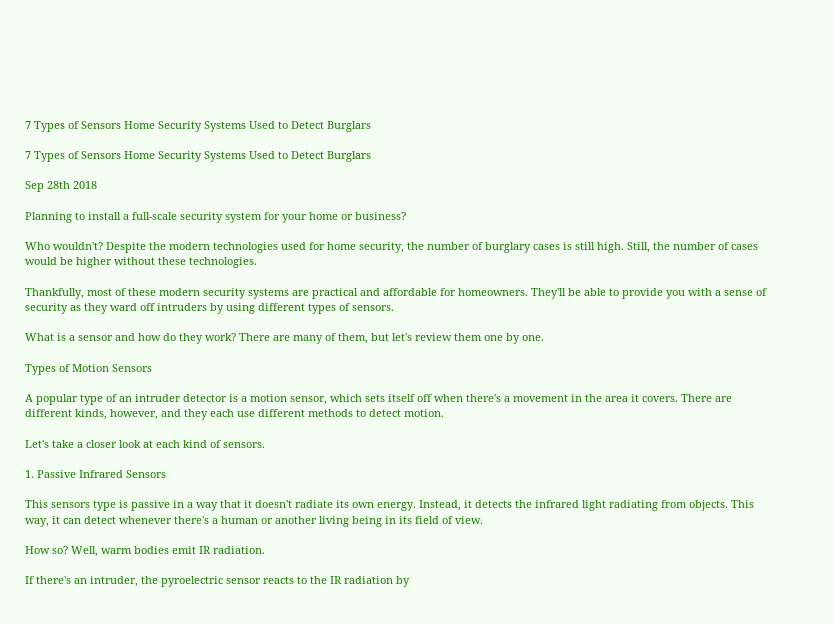7 Types of Sensors Home Security Systems Used to Detect Burglars

7 Types of Sensors Home Security Systems Used to Detect Burglars

Sep 28th 2018

Planning to install a full-scale security system for your home or business?

Who wouldn't? Despite the modern technologies used for home security, the number of burglary cases is still high. Still, the number of cases would be higher without these technologies.

Thankfully, most of these modern security systems are practical and affordable for homeowners. They'll be able to provide you with a sense of security as they ward off intruders by using different types of sensors.

What is a sensor and how do they work? There are many of them, but let's review them one by one.

Types of Motion Sensors

A popular type of an intruder detector is a motion sensor, which sets itself off when there's a movement in the area it covers. There are different kinds, however, and they each use different methods to detect motion.

Let's take a closer look at each kind of sensors.

1. Passive Infrared Sensors

This sensors type is passive in a way that it doesn't radiate its own energy. Instead, it detects the infrared light radiating from objects. This way, it can detect whenever there's a human or another living being in its field of view.

How so? Well, warm bodies emit IR radiation.

If there's an intruder, the pyroelectric sensor reacts to the IR radiation by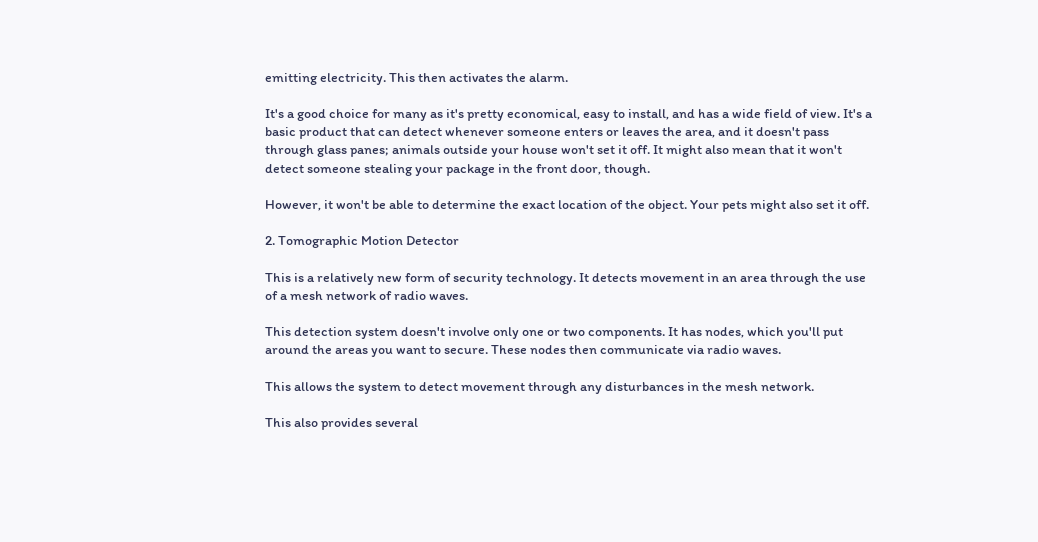emitting electricity. This then activates the alarm.

It's a good choice for many as it's pretty economical, easy to install, and has a wide field of view. It's a basic product that can detect whenever someone enters or leaves the area, and it doesn't pass through glass panes; animals outside your house won't set it off. It might also mean that it won't detect someone stealing your package in the front door, though.

However, it won't be able to determine the exact location of the object. Your pets might also set it off.

2. Tomographic Motion Detector

This is a relatively new form of security technology. It detects movement in an area through the use of a mesh network of radio waves.

This detection system doesn't involve only one or two components. It has nodes, which you'll put around the areas you want to secure. These nodes then communicate via radio waves.

This allows the system to detect movement through any disturbances in the mesh network.

This also provides several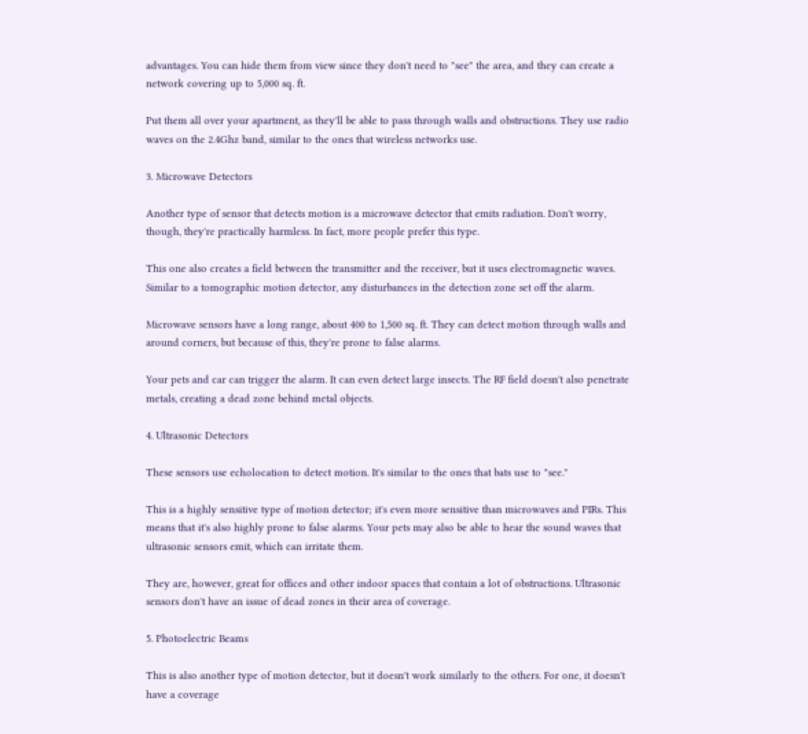advantages. You can hide them from view since they don't need to "see" the area, and they can create a network covering up to 5,000 sq. ft.

Put them all over your apartment, as they'll be able to pass through walls and obstructions. They use radio waves on the 2.4Ghz band, similar to the ones that wireless networks use.

3. Microwave Detectors

Another type of sensor that detects motion is a microwave detector that emits radiation. Don't worry, though, they're practically harmless. In fact, more people prefer this type.

This one also creates a field between the transmitter and the receiver, but it uses electromagnetic waves. Similar to a tomographic motion detector, any disturbances in the detection zone set off the alarm.

Microwave sensors have a long range, about 400 to 1,500 sq. ft. They can detect motion through walls and around corners, but because of this, they're prone to false alarms.

Your pets and car can trigger the alarm. It can even detect large insects. The RF field doesn't also penetrate metals, creating a dead zone behind metal objects.

4. Ultrasonic Detectors

These sensors use echolocation to detect motion. It's similar to the ones that bats use to "see."

This is a highly sensitive type of motion detector; it's even more sensitive than microwaves and PIRs. This means that it's also highly prone to false alarms. Your pets may also be able to hear the sound waves that ultrasonic sensors emit, which can irritate them.

They are, however, great for offices and other indoor spaces that contain a lot of obstructions. Ultrasonic sensors don't have an issue of dead zones in their area of coverage.

5. Photoelectric Beams

This is also another type of motion detector, but it doesn't work similarly to the others. For one, it doesn't have a coverage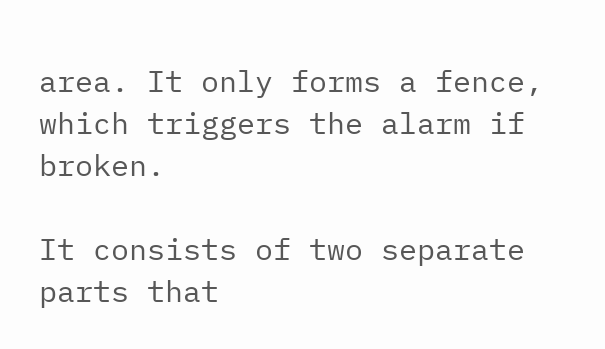area. It only forms a fence, which triggers the alarm if broken.

It consists of two separate parts that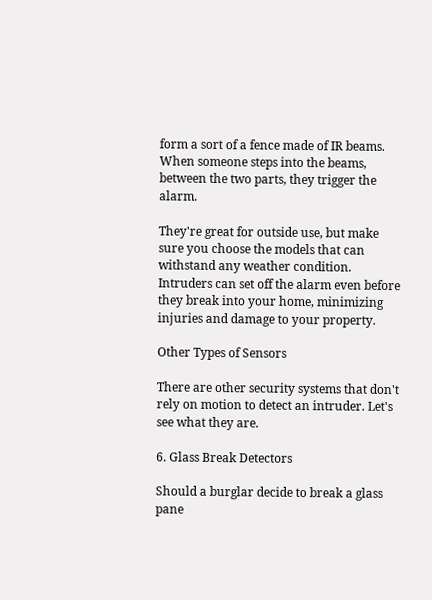form a sort of a fence made of IR beams. When someone steps into the beams, between the two parts, they trigger the alarm.

They're great for outside use, but make sure you choose the models that can withstand any weather condition. Intruders can set off the alarm even before they break into your home, minimizing injuries and damage to your property.

Other Types of Sensors

There are other security systems that don't rely on motion to detect an intruder. Let's see what they are.

6. Glass Break Detectors

Should a burglar decide to break a glass pane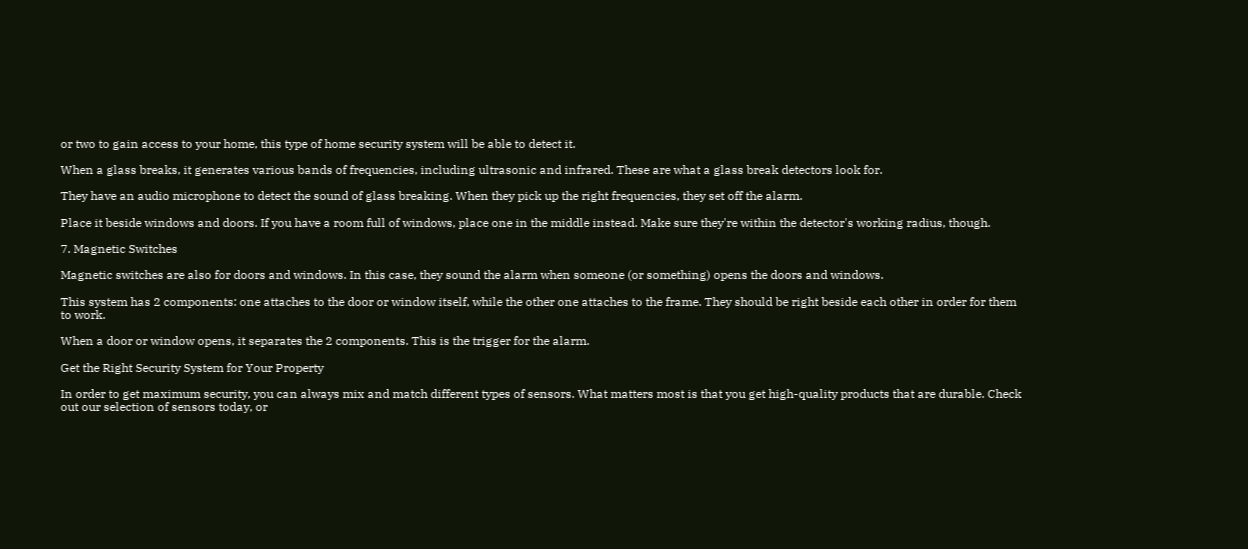or two to gain access to your home, this type of home security system will be able to detect it.

When a glass breaks, it generates various bands of frequencies, including ultrasonic and infrared. These are what a glass break detectors look for.

They have an audio microphone to detect the sound of glass breaking. When they pick up the right frequencies, they set off the alarm.

Place it beside windows and doors. If you have a room full of windows, place one in the middle instead. Make sure they're within the detector's working radius, though.

7. Magnetic Switches

Magnetic switches are also for doors and windows. In this case, they sound the alarm when someone (or something) opens the doors and windows.

This system has 2 components: one attaches to the door or window itself, while the other one attaches to the frame. They should be right beside each other in order for them to work.

When a door or window opens, it separates the 2 components. This is the trigger for the alarm.

Get the Right Security System for Your Property

In order to get maximum security, you can always mix and match different types of sensors. What matters most is that you get high-quality products that are durable. Check out our selection of sensors today, or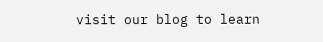visit our blog to learn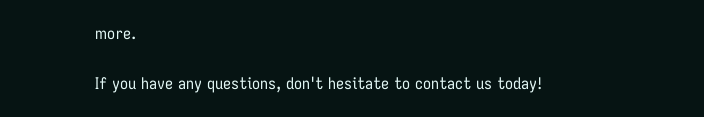more.

If you have any questions, don't hesitate to contact us today!